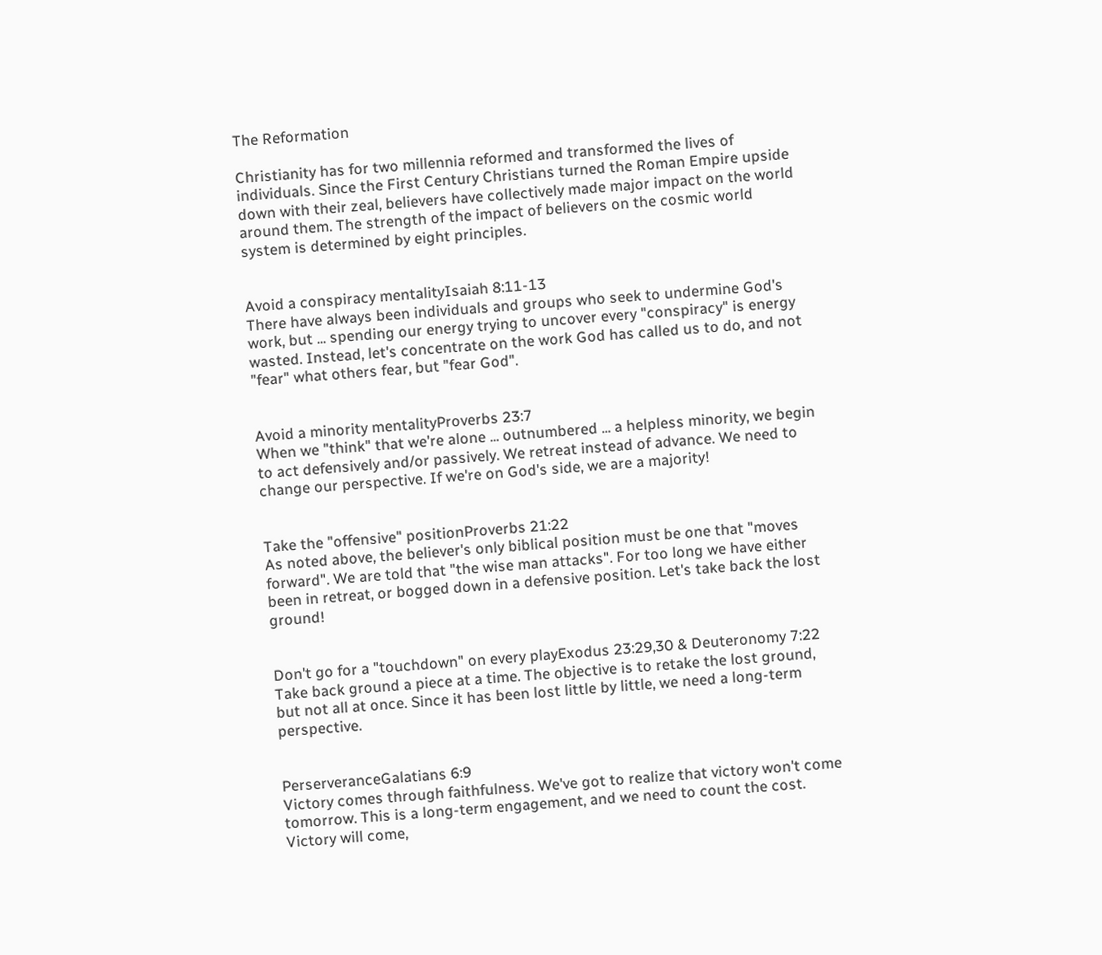The Reformation

Christianity has for two millennia reformed and transformed the lives of individuals. Since the First Century Christians turned the Roman Empire upside down with their zeal, believers have collectively made major impact on the world around them. The strength of the impact of believers on the cosmic world system is determined by eight principles.


Avoid a conspiracy mentalityIsaiah 8:11-13
There have always been individuals and groups who seek to undermine God's work, but ... spending our energy trying to uncover every "conspiracy" is energy wasted. Instead, let's concentrate on the work God has called us to do, and not "fear" what others fear, but "fear God".


Avoid a minority mentalityProverbs 23:7
When we "think" that we're alone ... outnumbered ... a helpless minority, we begin to act defensively and/or passively. We retreat instead of advance. We need to change our perspective. If we're on God's side, we are a majority!


Take the "offensive" positionProverbs 21:22
As noted above, the believer's only biblical position must be one that "moves forward". We are told that "the wise man attacks". For too long we have either been in retreat, or bogged down in a defensive position. Let's take back the lost ground!


Don't go for a "touchdown" on every playExodus 23:29,30 & Deuteronomy 7:22
Take back ground a piece at a time. The objective is to retake the lost ground, but not all at once. Since it has been lost little by little, we need a long-term perspective.


PerserveranceGalatians 6:9
Victory comes through faithfulness. We've got to realize that victory won't come tomorrow. This is a long-term engagement, and we need to count the cost. Victory will come,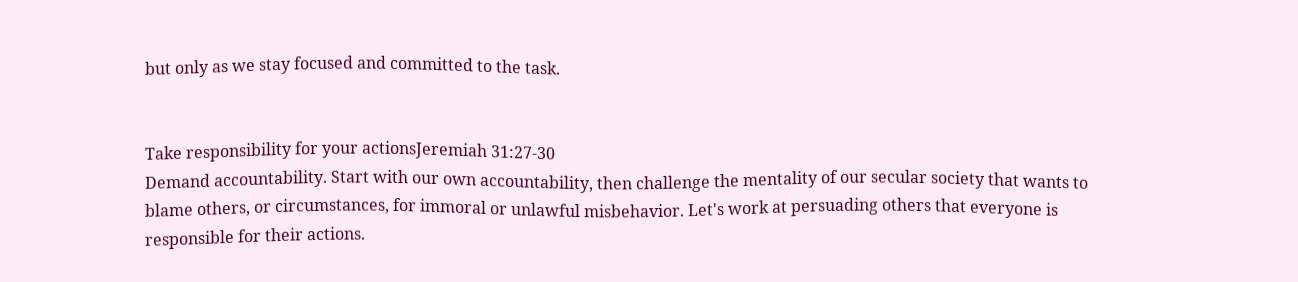but only as we stay focused and committed to the task.


Take responsibility for your actionsJeremiah 31:27-30
Demand accountability. Start with our own accountability, then challenge the mentality of our secular society that wants to blame others, or circumstances, for immoral or unlawful misbehavior. Let's work at persuading others that everyone is responsible for their actions.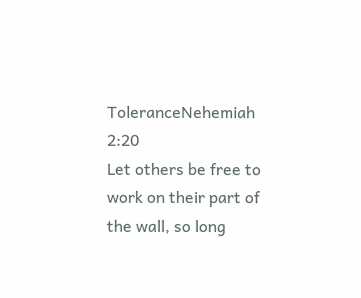ToleranceNehemiah 2:20
Let others be free to work on their part of the wall, so long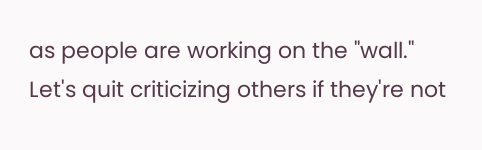as people are working on the "wall." Let's quit criticizing others if they're not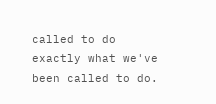called to do exactly what we've been called to do.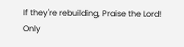If they're rebuilding, Praise the Lord! Only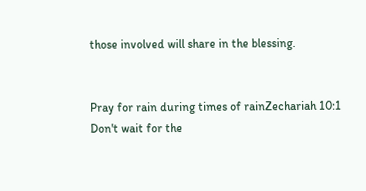those involved will share in the blessing.


Pray for rain during times of rainZechariah 10:1
Don't wait for the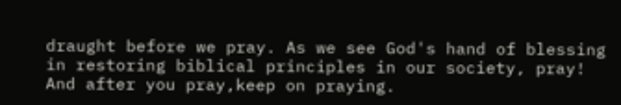draught before we pray. As we see God's hand of blessing in restoring biblical principles in our society, pray! And after you pray,keep on praying.